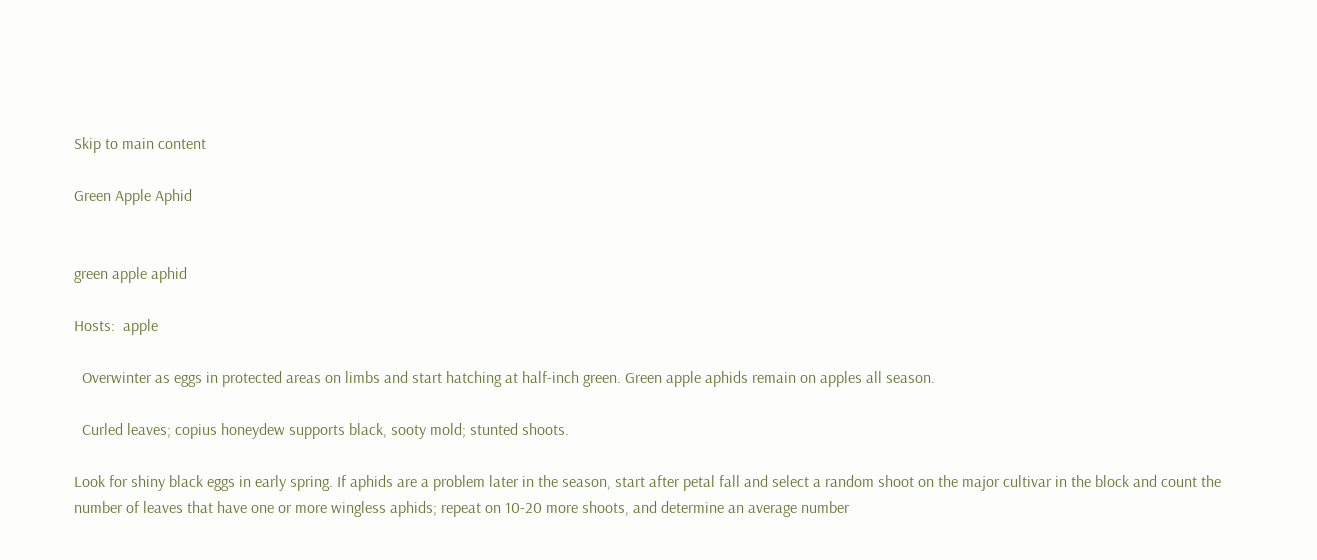Skip to main content

Green Apple Aphid


green apple aphid

Hosts:  apple

  Overwinter as eggs in protected areas on limbs and start hatching at half-inch green. Green apple aphids remain on apples all season.

  Curled leaves; copius honeydew supports black, sooty mold; stunted shoots.

Look for shiny black eggs in early spring. If aphids are a problem later in the season, start after petal fall and select a random shoot on the major cultivar in the block and count the number of leaves that have one or more wingless aphids; repeat on 10-20 more shoots, and determine an average number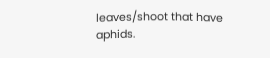leaves/shoot that have aphids.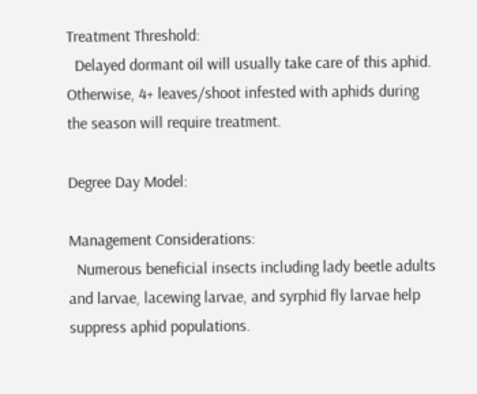Treatment Threshold:
  Delayed dormant oil will usually take care of this aphid. Otherwise, 4+ leaves/shoot infested with aphids during the season will require treatment.

Degree Day Model:

Management Considerations:
  Numerous beneficial insects including lady beetle adults and larvae, lacewing larvae, and syrphid fly larvae help suppress aphid populations.